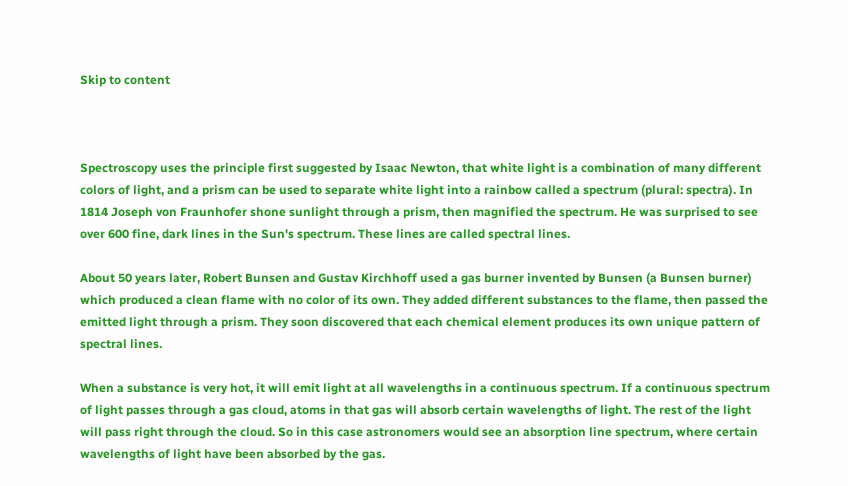Skip to content



Spectroscopy uses the principle first suggested by Isaac Newton, that white light is a combination of many different colors of light, and a prism can be used to separate white light into a rainbow called a spectrum (plural: spectra). In 1814 Joseph von Fraunhofer shone sunlight through a prism, then magnified the spectrum. He was surprised to see over 600 fine, dark lines in the Sun's spectrum. These lines are called spectral lines.

About 50 years later, Robert Bunsen and Gustav Kirchhoff used a gas burner invented by Bunsen (a Bunsen burner) which produced a clean flame with no color of its own. They added different substances to the flame, then passed the emitted light through a prism. They soon discovered that each chemical element produces its own unique pattern of spectral lines.

When a substance is very hot, it will emit light at all wavelengths in a continuous spectrum. If a continuous spectrum of light passes through a gas cloud, atoms in that gas will absorb certain wavelengths of light. The rest of the light will pass right through the cloud. So in this case astronomers would see an absorption line spectrum, where certain wavelengths of light have been absorbed by the gas.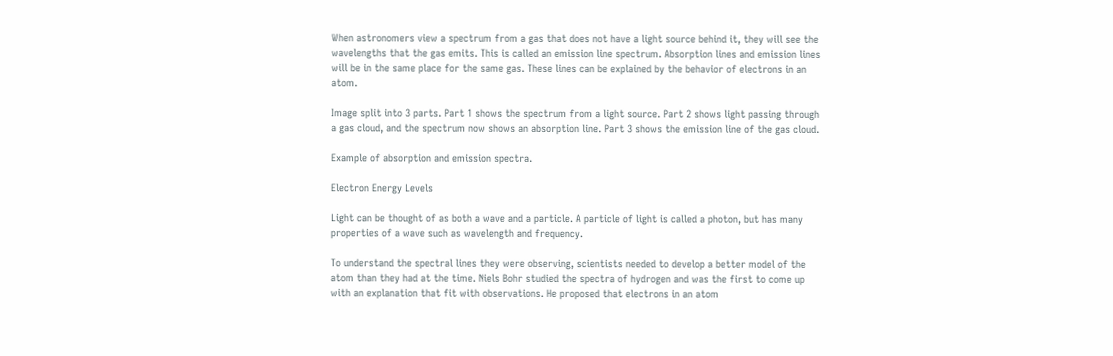When astronomers view a spectrum from a gas that does not have a light source behind it, they will see the wavelengths that the gas emits. This is called an emission line spectrum. Absorption lines and emission lines will be in the same place for the same gas. These lines can be explained by the behavior of electrons in an atom.

Image split into 3 parts. Part 1 shows the spectrum from a light source. Part 2 shows light passing through a gas cloud, and the spectrum now shows an absorption line. Part 3 shows the emission line of the gas cloud.

Example of absorption and emission spectra.

Electron Energy Levels

Light can be thought of as both a wave and a particle. A particle of light is called a photon, but has many properties of a wave such as wavelength and frequency.

To understand the spectral lines they were observing, scientists needed to develop a better model of the atom than they had at the time. Niels Bohr studied the spectra of hydrogen and was the first to come up with an explanation that fit with observations. He proposed that electrons in an atom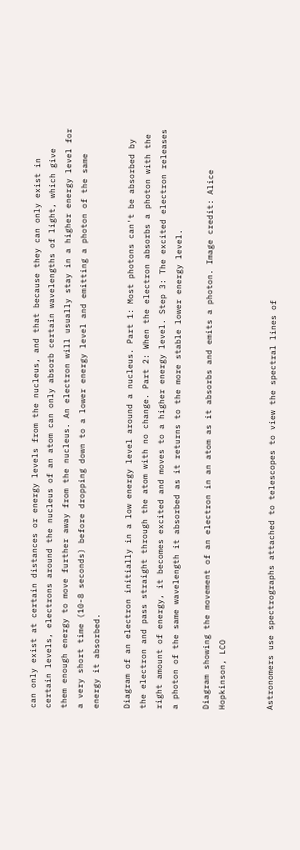can only exist at certain distances or energy levels from the nucleus, and that because they can only exist in certain levels, electrons around the nucleus of an atom can only absorb certain wavelengths of light, which give them enough energy to move further away from the nucleus. An electron will usually stay in a higher energy level for a very short time (10-8 seconds) before dropping down to a lower energy level and emitting a photon of the same energy it absorbed.

Diagram of an electron initially in a low energy level around a nucleus. Part 1: Most photons can't be absorbed by the electron and pass straight through the atom with no change. Part 2: When the electron absorbs a photon with the right amount of energy, it becomes excited and moves to a higher energy level. Step 3: The excited electron releases a photon of the same wavelength it absorbed as it returns to the more stable lower energy level.

Diagram showing the movement of an electron in an atom as it absorbs and emits a photon. Image credit: Alice Hopkinson, LCO


Astronomers use spectrographs attached to telescopes to view the spectral lines of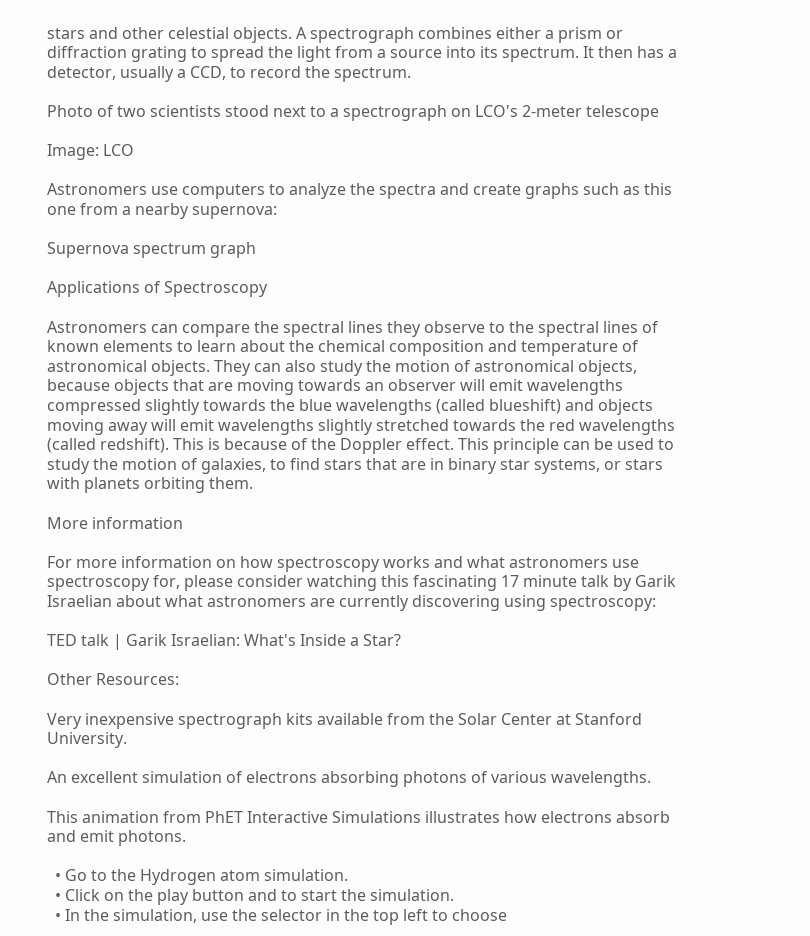stars and other celestial objects. A spectrograph combines either a prism or diffraction grating to spread the light from a source into its spectrum. It then has a detector, usually a CCD, to record the spectrum.

Photo of two scientists stood next to a spectrograph on LCO's 2-meter telescope

Image: LCO

Astronomers use computers to analyze the spectra and create graphs such as this one from a nearby supernova:

Supernova spectrum graph

Applications of Spectroscopy

Astronomers can compare the spectral lines they observe to the spectral lines of known elements to learn about the chemical composition and temperature of astronomical objects. They can also study the motion of astronomical objects, because objects that are moving towards an observer will emit wavelengths compressed slightly towards the blue wavelengths (called blueshift) and objects moving away will emit wavelengths slightly stretched towards the red wavelengths (called redshift). This is because of the Doppler effect. This principle can be used to study the motion of galaxies, to find stars that are in binary star systems, or stars with planets orbiting them.

More information

For more information on how spectroscopy works and what astronomers use spectroscopy for, please consider watching this fascinating 17 minute talk by Garik Israelian about what astronomers are currently discovering using spectroscopy:

TED talk | Garik Israelian: What's Inside a Star?

Other Resources:

Very inexpensive spectrograph kits available from the Solar Center at Stanford University.

An excellent simulation of electrons absorbing photons of various wavelengths.

This animation from PhET Interactive Simulations illustrates how electrons absorb and emit photons.

  • Go to the Hydrogen atom simulation.
  • Click on the play button and to start the simulation.
  • In the simulation, use the selector in the top left to choose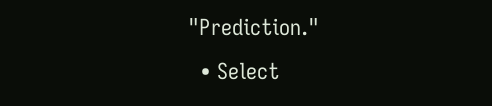"Prediction."
  • Select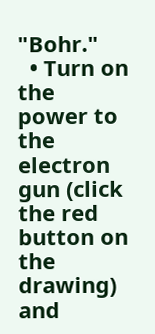"Bohr."
  • Turn on the power to the electron gun (click the red button on the drawing) and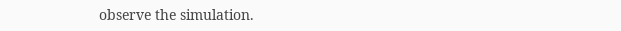observe the simulation.